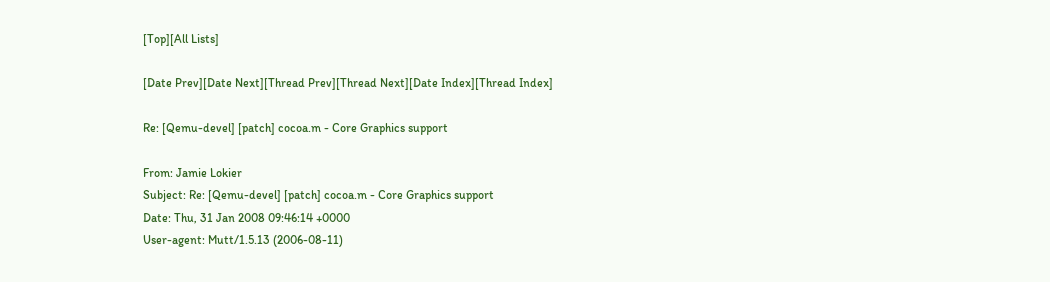[Top][All Lists]

[Date Prev][Date Next][Thread Prev][Thread Next][Date Index][Thread Index]

Re: [Qemu-devel] [patch] cocoa.m - Core Graphics support

From: Jamie Lokier
Subject: Re: [Qemu-devel] [patch] cocoa.m - Core Graphics support
Date: Thu, 31 Jan 2008 09:46:14 +0000
User-agent: Mutt/1.5.13 (2006-08-11)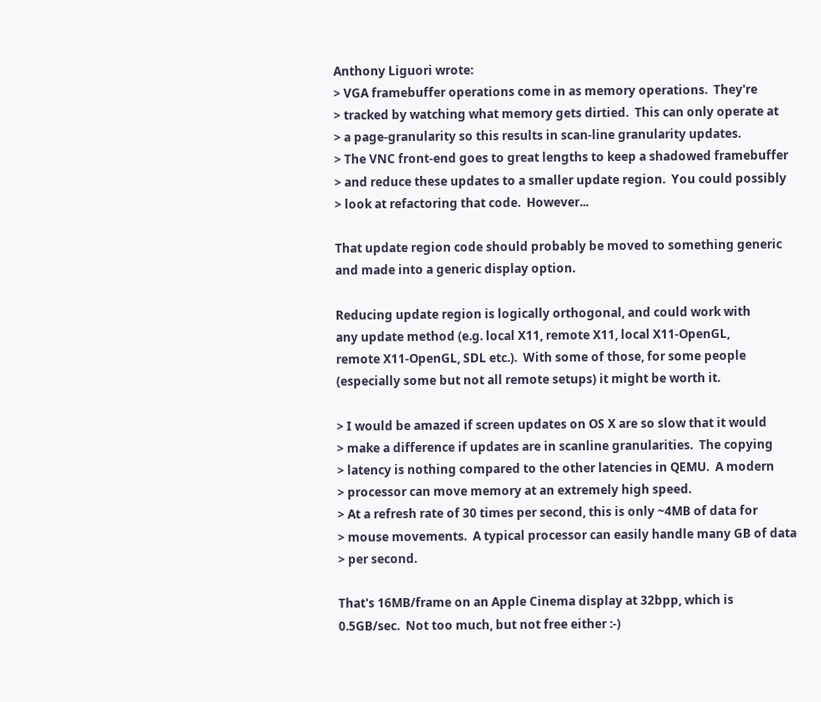Anthony Liguori wrote:
> VGA framebuffer operations come in as memory operations.  They're
> tracked by watching what memory gets dirtied.  This can only operate at
> a page-granularity so this results in scan-line granularity updates.
> The VNC front-end goes to great lengths to keep a shadowed framebuffer
> and reduce these updates to a smaller update region.  You could possibly
> look at refactoring that code.  However...

That update region code should probably be moved to something generic
and made into a generic display option.

Reducing update region is logically orthogonal, and could work with
any update method (e.g. local X11, remote X11, local X11-OpenGL,
remote X11-OpenGL, SDL etc.).  With some of those, for some people
(especially some but not all remote setups) it might be worth it.

> I would be amazed if screen updates on OS X are so slow that it would
> make a difference if updates are in scanline granularities.  The copying
> latency is nothing compared to the other latencies in QEMU.  A modern
> processor can move memory at an extremely high speed.
> At a refresh rate of 30 times per second, this is only ~4MB of data for
> mouse movements.  A typical processor can easily handle many GB of data
> per second.

That's 16MB/frame on an Apple Cinema display at 32bpp, which is
0.5GB/sec.  Not too much, but not free either :-)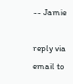-- Jamie

reply via email to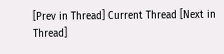[Prev in Thread] Current Thread [Next in Thread]